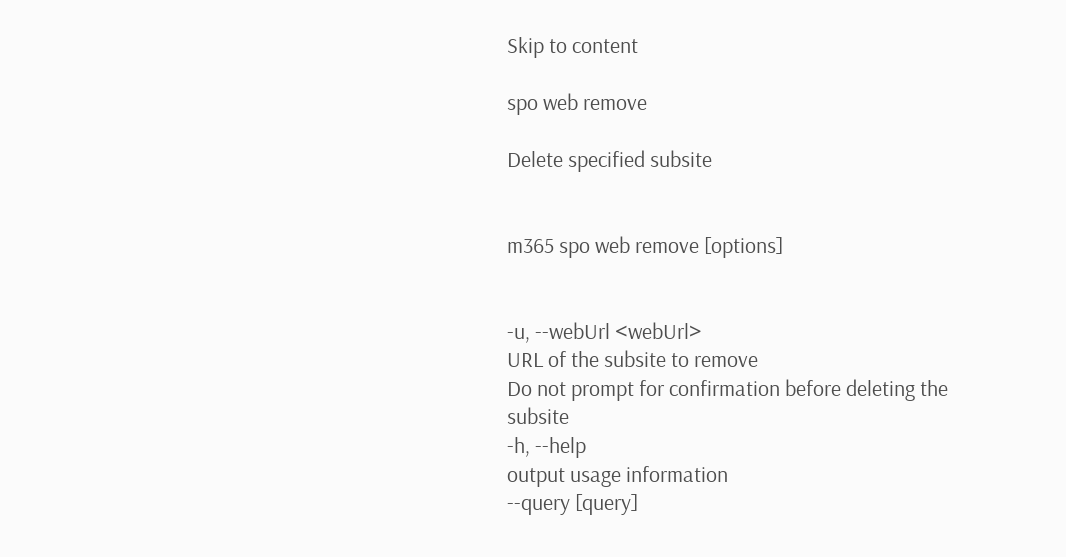Skip to content

spo web remove

Delete specified subsite


m365 spo web remove [options]


-u, --webUrl <webUrl>
URL of the subsite to remove
Do not prompt for confirmation before deleting the subsite
-h, --help
output usage information
--query [query]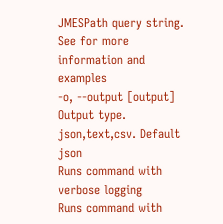JMESPath query string. See for more information and examples
-o, --output [output]
Output type. json,text,csv. Default json
Runs command with verbose logging
Runs command with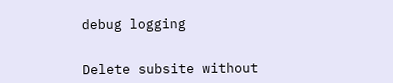debug logging


Delete subsite without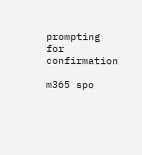prompting for confirmation

m365 spo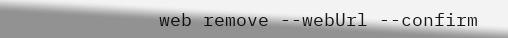web remove --webUrl --confirm